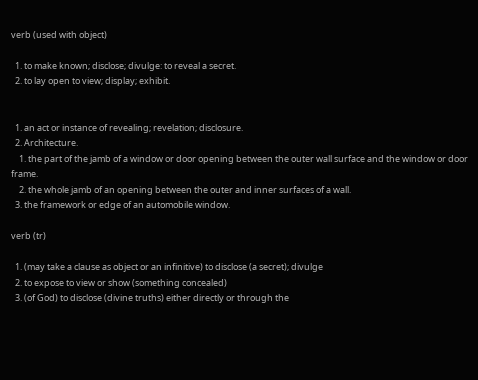verb (used with object)

  1. to make known; disclose; divulge: to reveal a secret.
  2. to lay open to view; display; exhibit.


  1. an act or instance of revealing; revelation; disclosure.
  2. Architecture.
    1. the part of the jamb of a window or door opening between the outer wall surface and the window or door frame.
    2. the whole jamb of an opening between the outer and inner surfaces of a wall.
  3. the framework or edge of an automobile window.

verb (tr)

  1. (may take a clause as object or an infinitive) to disclose (a secret); divulge
  2. to expose to view or show (something concealed)
  3. (of God) to disclose (divine truths) either directly or through the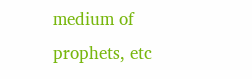medium of prophets, etc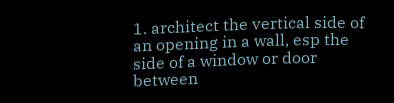1. architect the vertical side of an opening in a wall, esp the side of a window or door between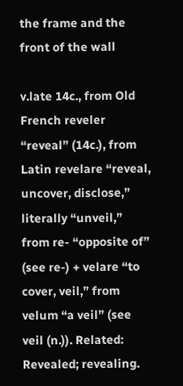the frame and the front of the wall

v.late 14c., from Old French reveler “reveal” (14c.), from Latin revelare “reveal, uncover, disclose,” literally “unveil,” from re- “opposite of” (see re-) + velare “to cover, veil,” from velum “a veil” (see veil (n.)). Related: Revealed; revealing.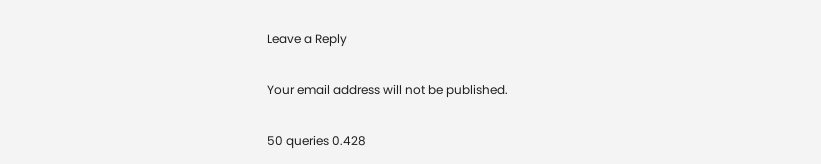Leave a Reply

Your email address will not be published.

50 queries 0.428